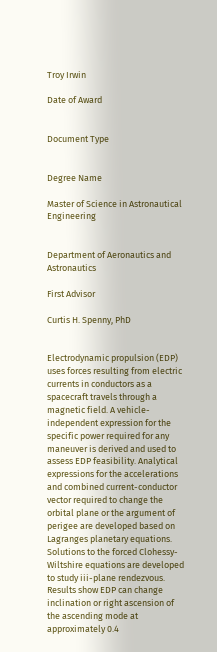Troy Irwin

Date of Award


Document Type


Degree Name

Master of Science in Astronautical Engineering


Department of Aeronautics and Astronautics

First Advisor

Curtis H. Spenny, PhD


Electrodynamic propulsion (EDP) uses forces resulting from electric currents in conductors as a spacecraft travels through a magnetic field. A vehicle-independent expression for the specific power required for any maneuver is derived and used to assess EDP feasibility. Analytical expressions for the accelerations and combined current-conductor vector required to change the orbital plane or the argument of perigee are developed based on Lagranges planetary equations. Solutions to the forced Clohessy-Wiltshire equations are developed to study iii-plane rendezvous. Results show EDP can change inclination or right ascension of the ascending mode at approximately 0.4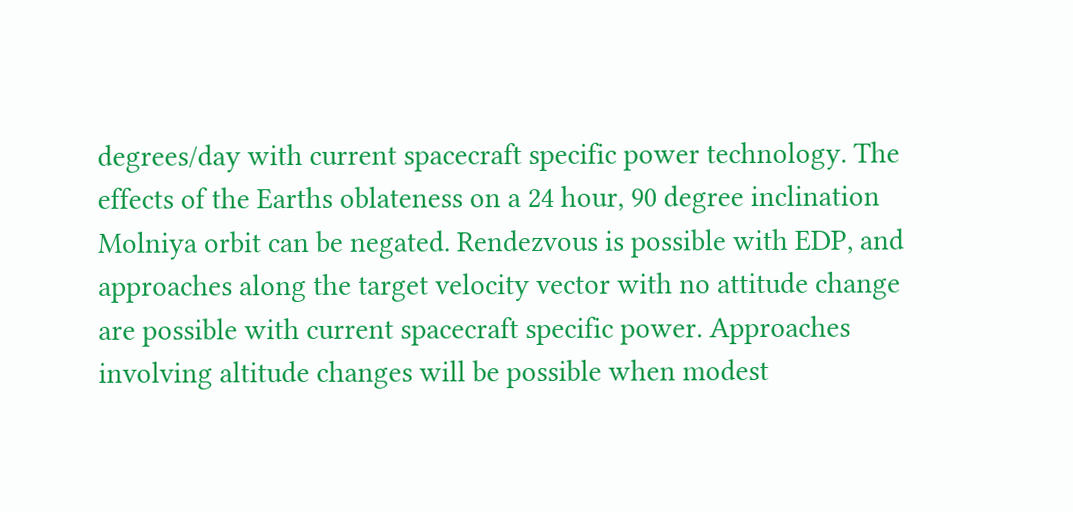degrees/day with current spacecraft specific power technology. The effects of the Earths oblateness on a 24 hour, 90 degree inclination Molniya orbit can be negated. Rendezvous is possible with EDP, and approaches along the target velocity vector with no attitude change are possible with current spacecraft specific power. Approaches involving altitude changes will be possible when modest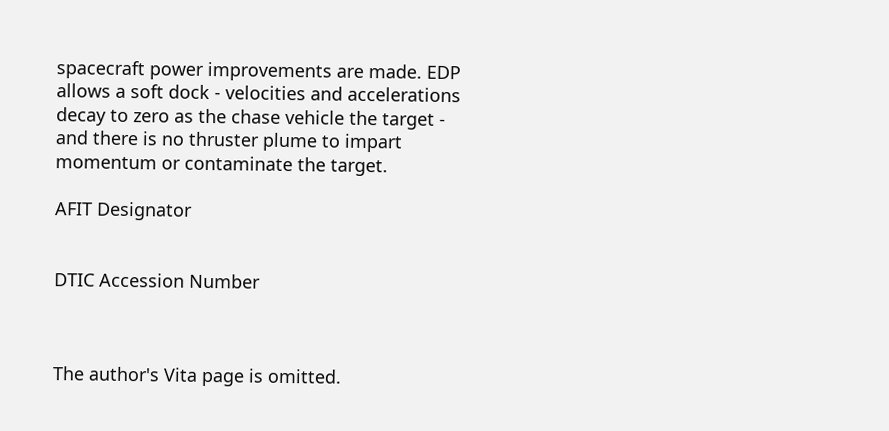spacecraft power improvements are made. EDP allows a soft dock - velocities and accelerations decay to zero as the chase vehicle the target - and there is no thruster plume to impart momentum or contaminate the target.

AFIT Designator


DTIC Accession Number



The author's Vita page is omitted.